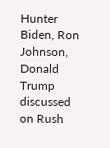Hunter Biden, Ron Johnson, Donald Trump discussed on Rush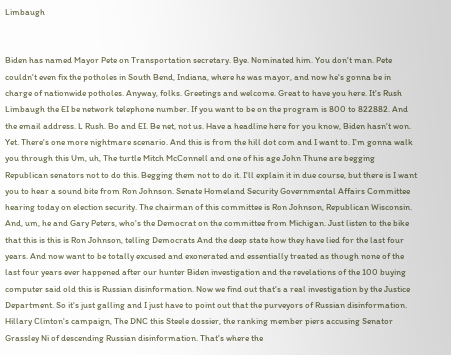Limbaugh


Biden has named Mayor Pete on Transportation secretary. Bye. Nominated him. You don't man. Pete couldn't even fix the potholes in South Bend, Indiana, where he was mayor, and now he's gonna be in charge of nationwide potholes. Anyway, folks. Greetings and welcome. Great to have you here. It's Rush Limbaugh the EI be network telephone number. If you want to be on the program is 800 to 822882. And the email address. L Rush. Bo and EI. Be net, not us. Have a headline here for you know, Biden hasn't won. Yet. There's one more nightmare scenario. And this is from the hill dot com and I want to. I'm gonna walk you through this Um, uh, The turtle Mitch McConnell and one of his age John Thune are begging Republican senators not to do this. Begging them not to do it. I'll explain it in due course, but there is I want you to hear a sound bite from Ron Johnson. Senate Homeland Security Governmental Affairs Committee hearing today on election security. The chairman of this committee is Ron Johnson, Republican Wisconsin. And, um, he and Gary Peters, who's the Democrat on the committee from Michigan. Just listen to the bike that this is this is Ron Johnson, telling Democrats And the deep state how they have lied for the last four years. And now want to be totally excused and exonerated and essentially treated as though none of the last four years ever happened after our hunter Biden investigation and the revelations of the 100 buying computer said old this is Russian disinformation. Now we find out that's a real investigation by the Justice Department. So it's just galling and I just have to point out that the purveyors of Russian disinformation. Hillary Clinton's campaign, The DNC this Steele dossier, the ranking member piers accusing Senator Grassley Ni of descending Russian disinformation. That's where the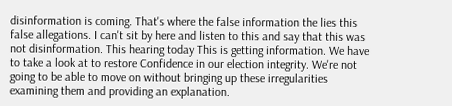disinformation is coming. That's where the false information the lies this false allegations. I can't sit by here and listen to this and say that this was not disinformation. This hearing today This is getting information. We have to take a look at to restore Confidence in our election integrity. We're not going to be able to move on without bringing up these irregularities examining them and providing an explanation.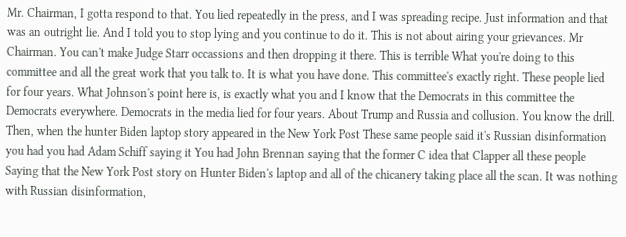Mr. Chairman, I gotta respond to that. You lied repeatedly in the press, and I was spreading recipe. Just information and that was an outright lie. And I told you to stop lying and you continue to do it. This is not about airing your grievances. Mr Chairman. You can't make Judge Starr occassions and then dropping it there. This is terrible What you're doing to this committee and all the great work that you talk to. It is what you have done. This committee's exactly right. These people lied for four years. What Johnson's point here is, is exactly what you and I know that the Democrats in this committee the Democrats everywhere. Democrats in the media lied for four years. About Trump and Russia and collusion. You know the drill. Then, when the hunter Biden laptop story appeared in the New York Post These same people said it's Russian disinformation you had you had Adam Schiff saying it You had John Brennan saying that the former C idea that Clapper all these people Saying that the New York Post story on Hunter Biden's laptop and all of the chicanery taking place all the scan. It was nothing with Russian disinformation,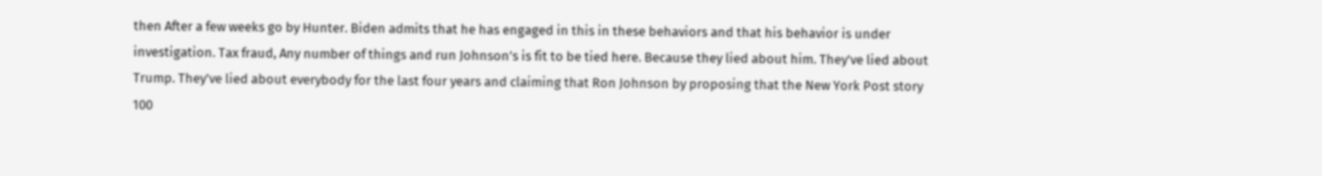then After a few weeks go by Hunter. Biden admits that he has engaged in this in these behaviors and that his behavior is under investigation. Tax fraud, Any number of things and run Johnson's is fit to be tied here. Because they lied about him. They've lied about Trump. They've lied about everybody for the last four years and claiming that Ron Johnson by proposing that the New York Post story 100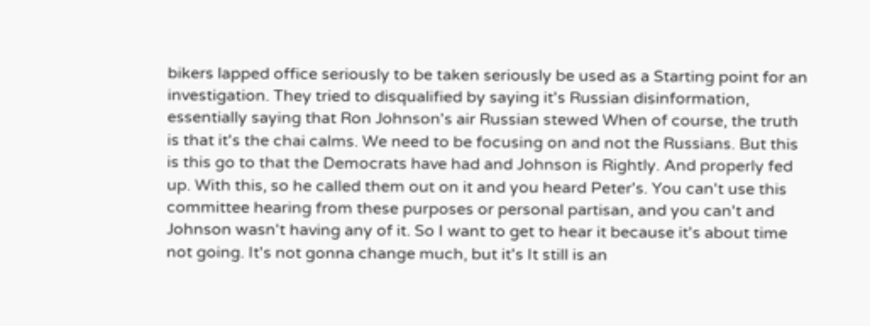bikers lapped office seriously to be taken seriously be used as a Starting point for an investigation. They tried to disqualified by saying it's Russian disinformation, essentially saying that Ron Johnson's air Russian stewed When of course, the truth is that it's the chai calms. We need to be focusing on and not the Russians. But this is this go to that the Democrats have had and Johnson is Rightly. And properly fed up. With this, so he called them out on it and you heard Peter's. You can't use this committee hearing from these purposes or personal partisan, and you can't and Johnson wasn't having any of it. So I want to get to hear it because it's about time not going. It's not gonna change much, but it's It still is an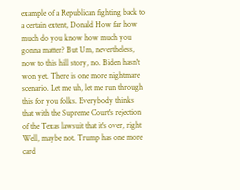example of a Republican fighting back to a certain extent, Donald How far how much do you know how much you gonna matter? But Um, nevertheless, now to this hill story, no. Biden hasn't won yet. There is one more nightmare scenario. Let me uh, let me run through this for you folks. Everybody thinks that with the Supreme Court's rejection of the Texas lawsuit that it's over, right Well, maybe not. Trump has one more card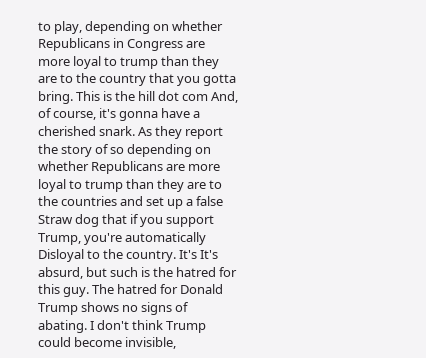to play, depending on whether Republicans in Congress are more loyal to trump than they are to the country that you gotta bring. This is the hill dot com And, of course, it's gonna have a cherished snark. As they report the story of so depending on whether Republicans are more loyal to trump than they are to the countries and set up a false Straw dog that if you support Trump, you're automatically Disloyal to the country. It's It's absurd, but such is the hatred for this guy. The hatred for Donald Trump shows no signs of abating. I don't think Trump could become invisible,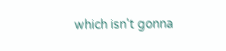which isn't gonna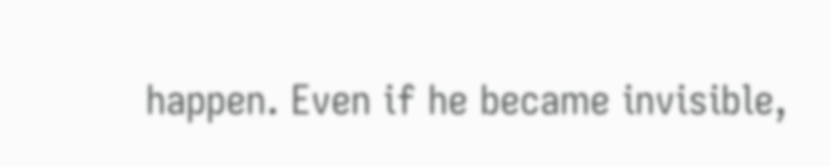happen. Even if he became invisible,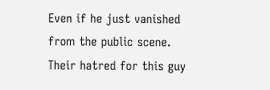Even if he just vanished from the public scene. Their hatred for this guy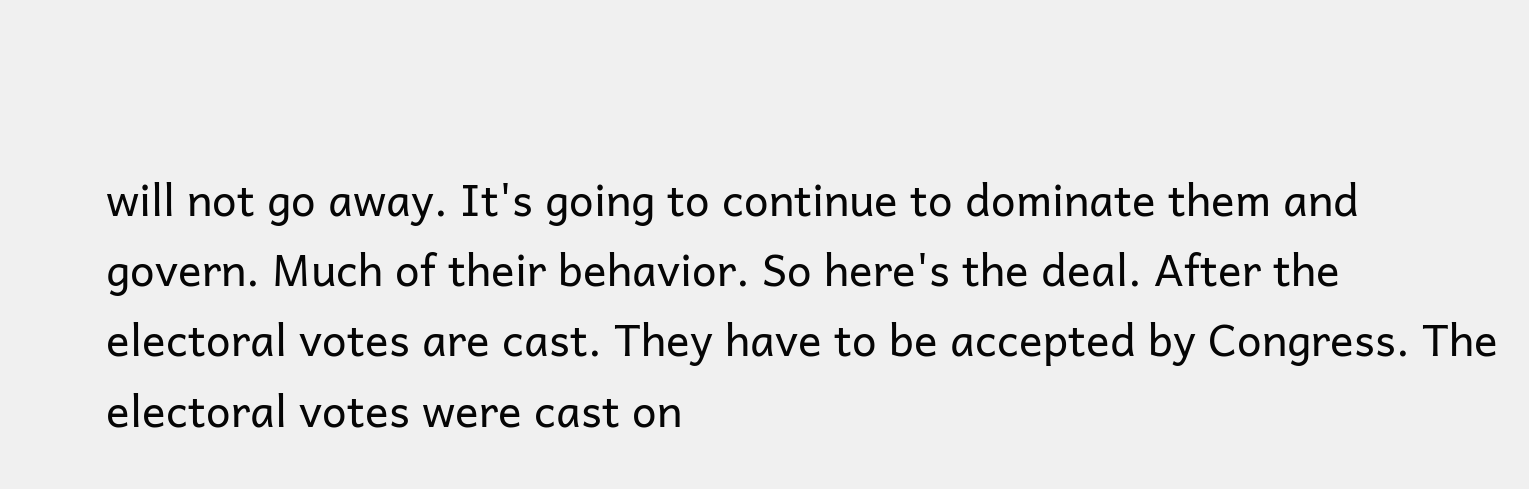will not go away. It's going to continue to dominate them and govern. Much of their behavior. So here's the deal. After the electoral votes are cast. They have to be accepted by Congress. The electoral votes were cast on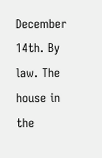December 14th. By law. The house in the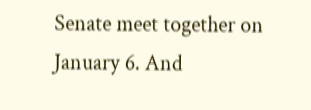Senate meet together on January 6. And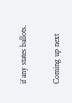if any states ballots.

Coming up next